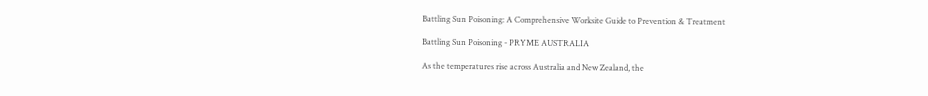Battling Sun Poisoning: A Comprehensive Worksite Guide to Prevention & Treatment

Battling Sun Poisoning - PRYME AUSTRALIA

As the temperatures rise across Australia and New Zealand, the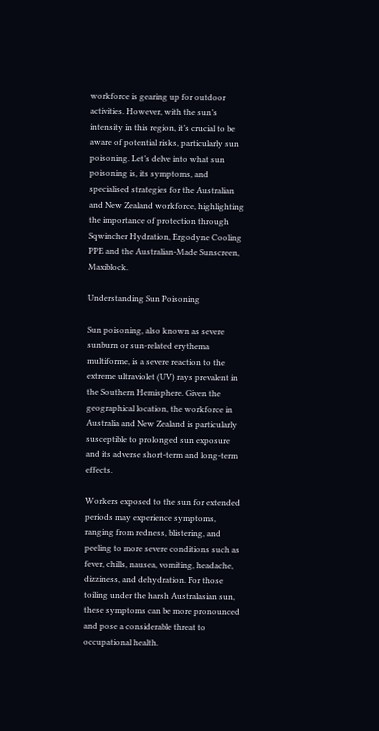workforce is gearing up for outdoor activities. However, with the sun’s intensity in this region, it’s crucial to be aware of potential risks, particularly sun poisoning. Let’s delve into what sun poisoning is, its symptoms, and specialised strategies for the Australian and New Zealand workforce, highlighting the importance of protection through Sqwincher Hydration, Ergodyne Cooling PPE and the Australian-Made Sunscreen, Maxiblock.

Understanding Sun Poisoning

Sun poisoning, also known as severe sunburn or sun-related erythema multiforme, is a severe reaction to the extreme ultraviolet (UV) rays prevalent in the Southern Hemisphere. Given the geographical location, the workforce in Australia and New Zealand is particularly susceptible to prolonged sun exposure and its adverse short-term and long-term effects.

Workers exposed to the sun for extended periods may experience symptoms, ranging from redness, blistering, and peeling to more severe conditions such as fever, chills, nausea, vomiting, headache, dizziness, and dehydration. For those toiling under the harsh Australasian sun, these symptoms can be more pronounced and pose a considerable threat to occupational health.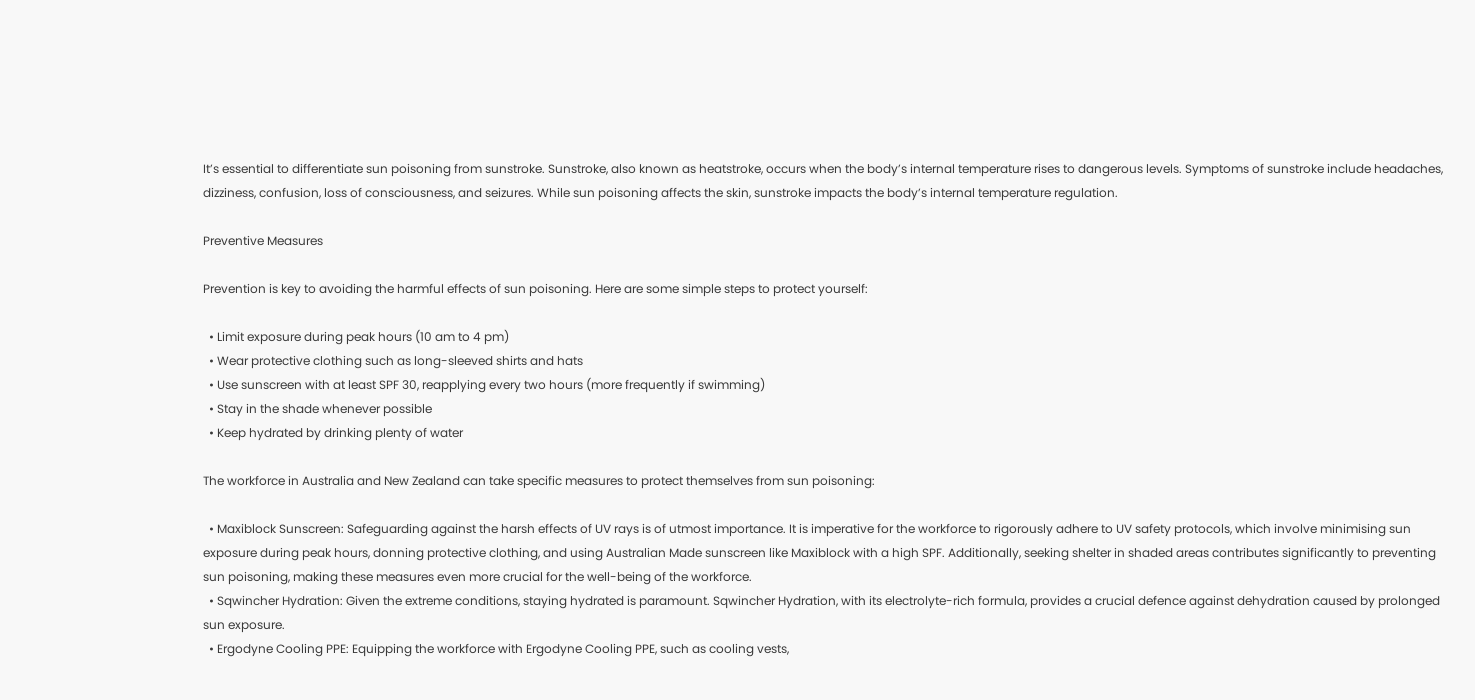It’s essential to differentiate sun poisoning from sunstroke. Sunstroke, also known as heatstroke, occurs when the body’s internal temperature rises to dangerous levels. Symptoms of sunstroke include headaches, dizziness, confusion, loss of consciousness, and seizures. While sun poisoning affects the skin, sunstroke impacts the body’s internal temperature regulation.

Preventive Measures

Prevention is key to avoiding the harmful effects of sun poisoning. Here are some simple steps to protect yourself:

  • Limit exposure during peak hours (10 am to 4 pm)
  • Wear protective clothing such as long-sleeved shirts and hats
  • Use sunscreen with at least SPF 30, reapplying every two hours (more frequently if swimming)
  • Stay in the shade whenever possible
  • Keep hydrated by drinking plenty of water

The workforce in Australia and New Zealand can take specific measures to protect themselves from sun poisoning:

  • Maxiblock Sunscreen: Safeguarding against the harsh effects of UV rays is of utmost importance. It is imperative for the workforce to rigorously adhere to UV safety protocols, which involve minimising sun exposure during peak hours, donning protective clothing, and using Australian Made sunscreen like Maxiblock with a high SPF. Additionally, seeking shelter in shaded areas contributes significantly to preventing sun poisoning, making these measures even more crucial for the well-being of the workforce.
  • Sqwincher Hydration: Given the extreme conditions, staying hydrated is paramount. Sqwincher Hydration, with its electrolyte-rich formula, provides a crucial defence against dehydration caused by prolonged sun exposure.
  • Ergodyne Cooling PPE: Equipping the workforce with Ergodyne Cooling PPE, such as cooling vests,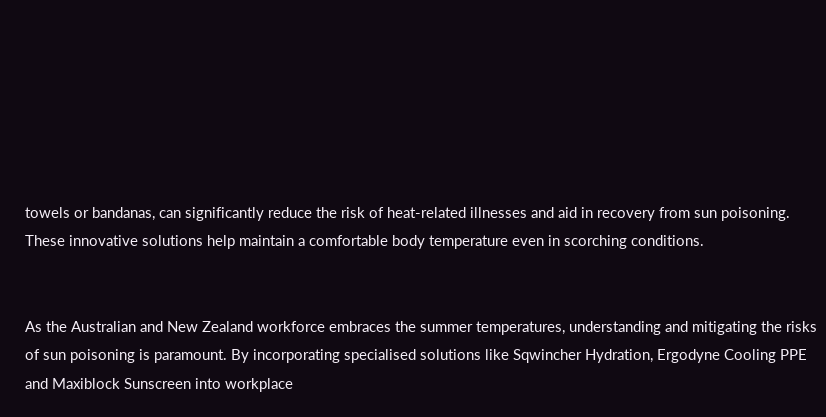towels or bandanas, can significantly reduce the risk of heat-related illnesses and aid in recovery from sun poisoning. These innovative solutions help maintain a comfortable body temperature even in scorching conditions.


As the Australian and New Zealand workforce embraces the summer temperatures, understanding and mitigating the risks of sun poisoning is paramount. By incorporating specialised solutions like Sqwincher Hydration, Ergodyne Cooling PPE and Maxiblock Sunscreen into workplace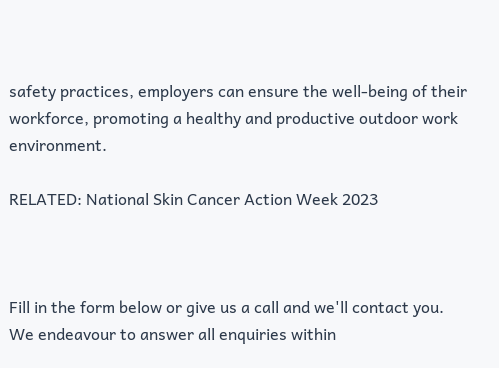safety practices, employers can ensure the well-being of their workforce, promoting a healthy and productive outdoor work environment.

RELATED: National Skin Cancer Action Week 2023



Fill in the form below or give us a call and we'll contact you. We endeavour to answer all enquiries within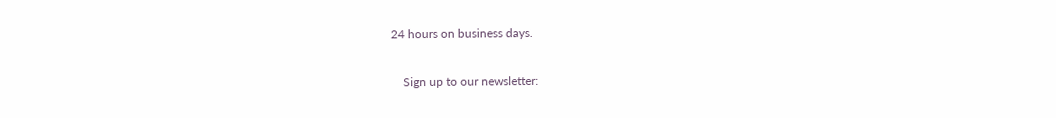24 hours on business days.

    Sign up to our newsletter: